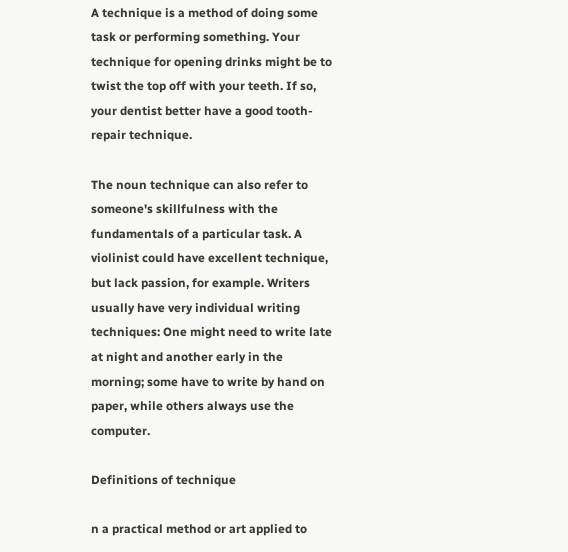A technique is a method of doing some task or performing something. Your technique for opening drinks might be to twist the top off with your teeth. If so, your dentist better have a good tooth-repair technique.

The noun technique can also refer to someone's skillfulness with the fundamentals of a particular task. A violinist could have excellent technique, but lack passion, for example. Writers usually have very individual writing techniques: One might need to write late at night and another early in the morning; some have to write by hand on paper, while others always use the computer.

Definitions of technique

n a practical method or art applied to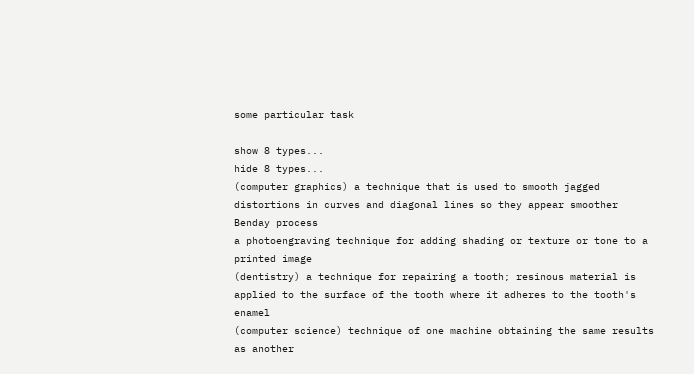some particular task

show 8 types...
hide 8 types...
(computer graphics) a technique that is used to smooth jagged distortions in curves and diagonal lines so they appear smoother
Benday process
a photoengraving technique for adding shading or texture or tone to a printed image
(dentistry) a technique for repairing a tooth; resinous material is applied to the surface of the tooth where it adheres to the tooth's enamel
(computer science) technique of one machine obtaining the same results as another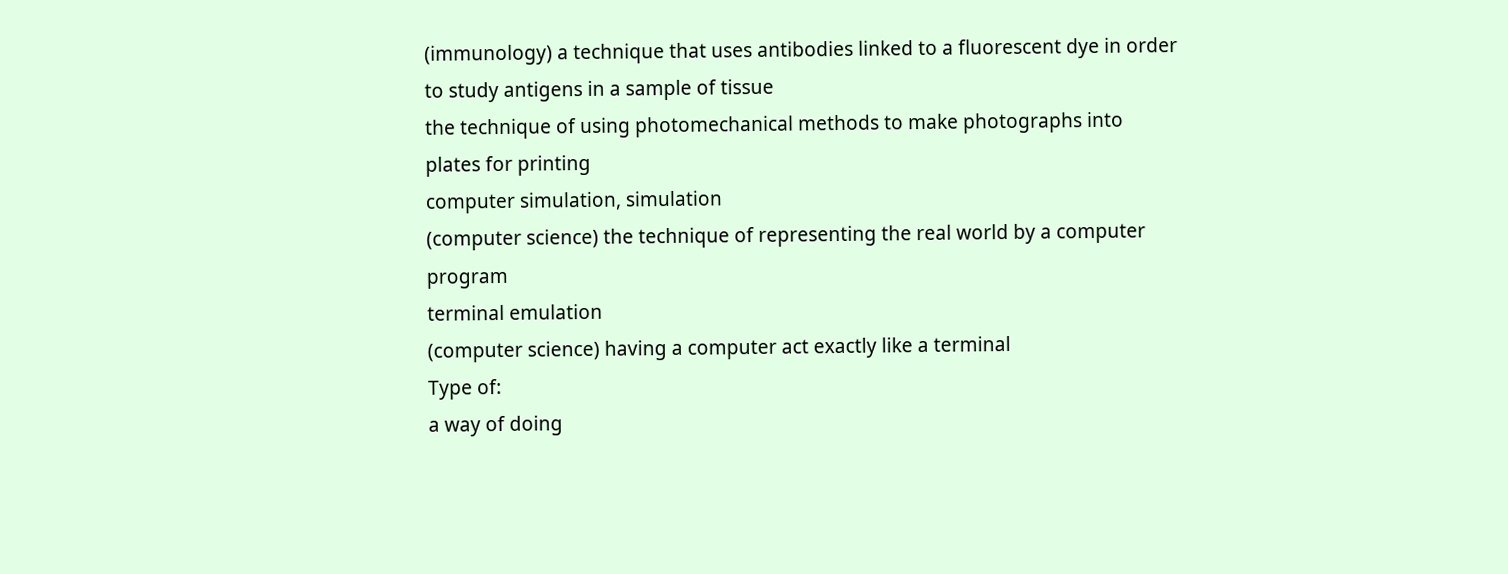(immunology) a technique that uses antibodies linked to a fluorescent dye in order to study antigens in a sample of tissue
the technique of using photomechanical methods to make photographs into plates for printing
computer simulation, simulation
(computer science) the technique of representing the real world by a computer program
terminal emulation
(computer science) having a computer act exactly like a terminal
Type of:
a way of doing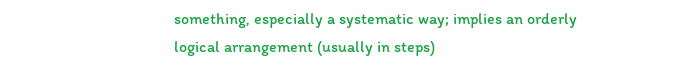something, especially a systematic way; implies an orderly logical arrangement (usually in steps)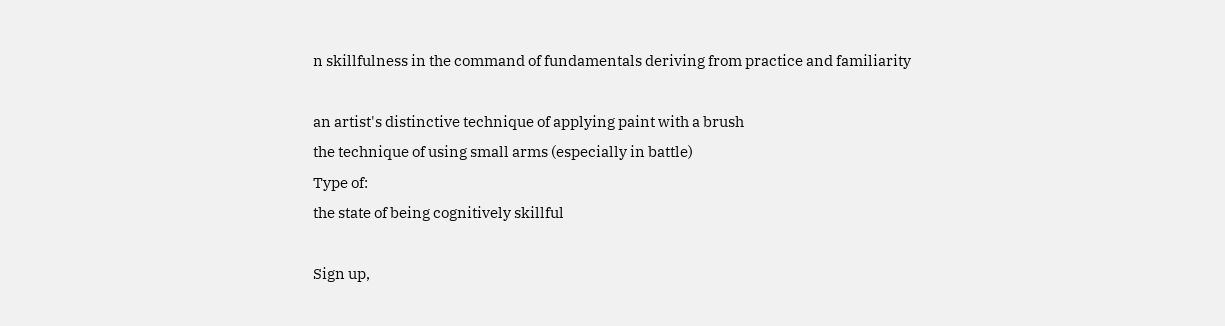n skillfulness in the command of fundamentals deriving from practice and familiarity

an artist's distinctive technique of applying paint with a brush
the technique of using small arms (especially in battle)
Type of:
the state of being cognitively skillful

Sign up,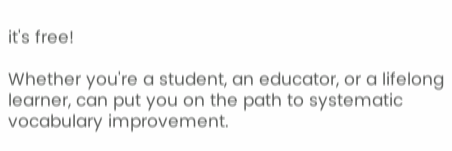it's free!

Whether you're a student, an educator, or a lifelong learner, can put you on the path to systematic vocabulary improvement.